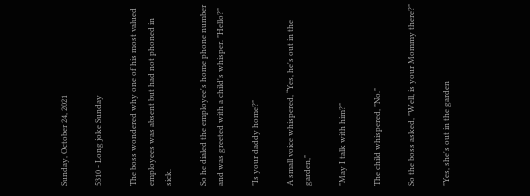Sunday, October 24, 2021

5310 - Long joke Sunday

The boss wondered why one of his most valued employees was absent but had not phoned in sick.

So he dialed the employee's home phone number and was greeted with a child's whisper. "Hello?"

"Is your daddy home?"

A small voice whispered, “Yes, he's out in the garden,"

"May I talk with him?"

The child whispered, "No."

So the boss asked, "Well, is your Mommy there?"

"Yes, she's out in the garden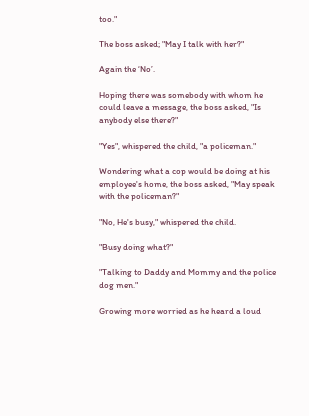too."

The boss asked; "May I talk with her?"

Again the ‘No’.

Hoping there was somebody with whom he could leave a message, the boss asked, "Is anybody else there?"

"Yes", whispered the child, "a policeman."

Wondering what a cop would be doing at his employee's home, the boss asked, "May speak with the policeman?"

"No, He's busy," whispered the child.

"Busy doing what?"

"Talking to Daddy and Mommy and the police dog men."

Growing more worried as he heard a loud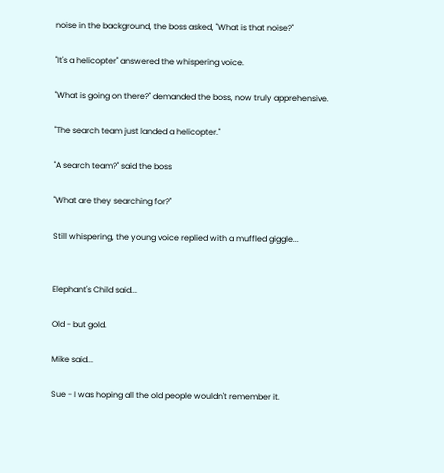noise in the background, the boss asked, "What is that noise?"

"It's a helicopter" answered the whispering voice.

"What is going on there?" demanded the boss, now truly apprehensive.

"The search team just landed a helicopter."

"A search team?" said the boss

"What are they searching for?"

Still whispering, the young voice replied with a muffled giggle...


Elephant's Child said...

Old - but gold.

Mike said...

Sue - I was hoping all the old people wouldn't remember it.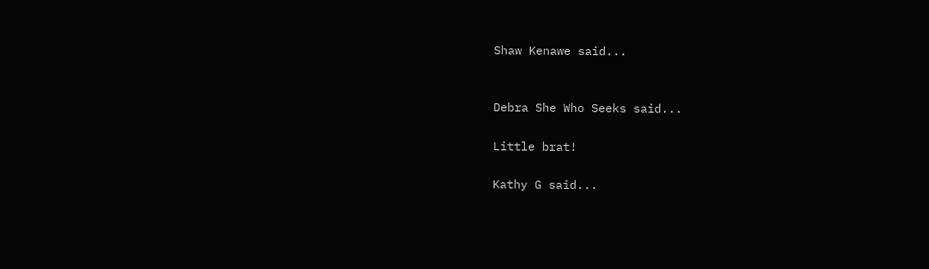Shaw Kenawe said...


Debra She Who Seeks said...

Little brat!

Kathy G said...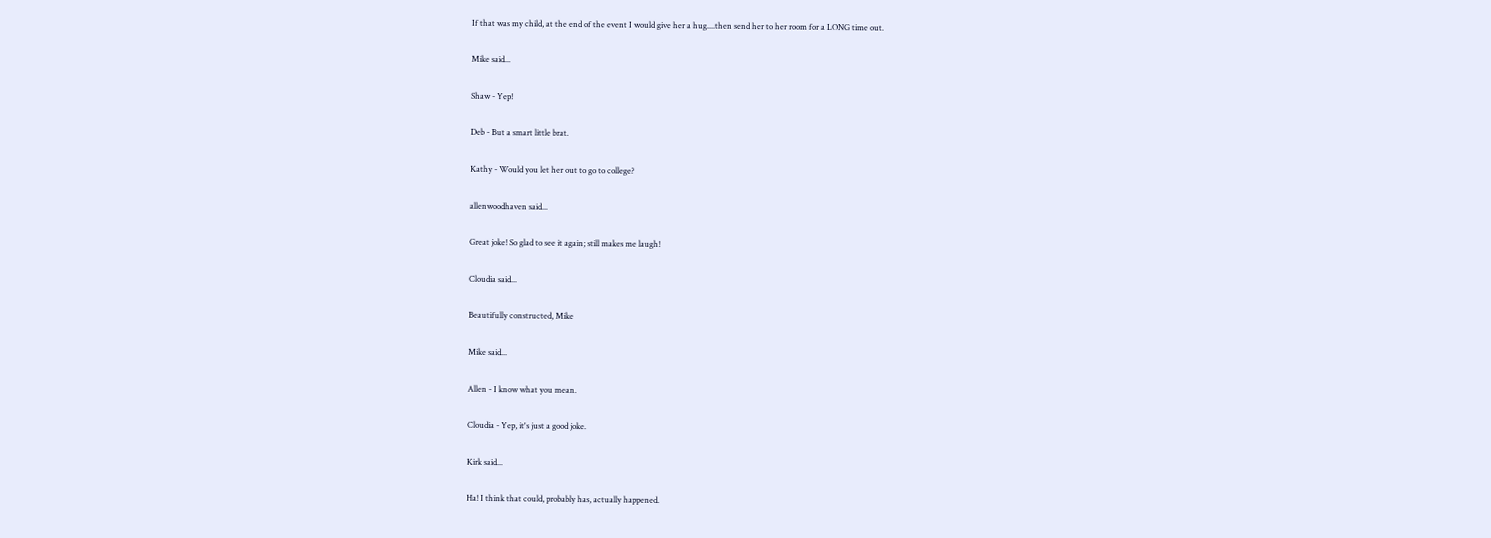If that was my child, at the end of the event I would give her a hug....then send her to her room for a LONG time out.

Mike said...

Shaw - Yep!

Deb - But a smart little brat.

Kathy - Would you let her out to go to college?

allenwoodhaven said...

Great joke! So glad to see it again; still makes me laugh!

Cloudia said...

Beautifully constructed, Mike

Mike said...

Allen - I know what you mean.

Cloudia - Yep, it's just a good joke.

Kirk said...

Ha! I think that could, probably has, actually happened.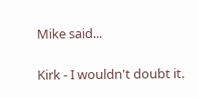Mike said...

Kirk - I wouldn't doubt it.